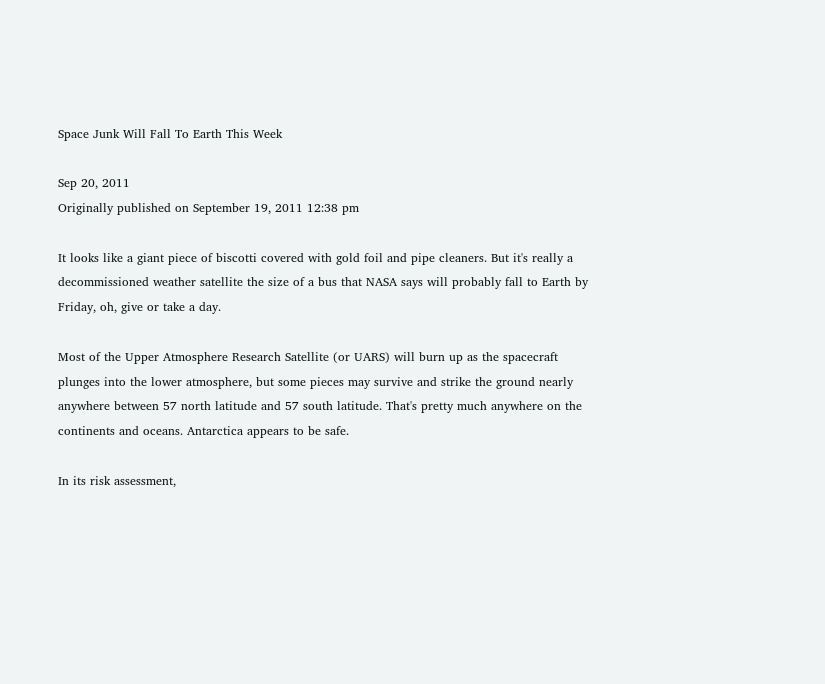Space Junk Will Fall To Earth This Week

Sep 20, 2011
Originally published on September 19, 2011 12:38 pm

It looks like a giant piece of biscotti covered with gold foil and pipe cleaners. But it's really a decommissioned weather satellite the size of a bus that NASA says will probably fall to Earth by Friday, oh, give or take a day.

Most of the Upper Atmosphere Research Satellite (or UARS) will burn up as the spacecraft plunges into the lower atmosphere, but some pieces may survive and strike the ground nearly anywhere between 57 north latitude and 57 south latitude. That's pretty much anywhere on the continents and oceans. Antarctica appears to be safe.

In its risk assessment,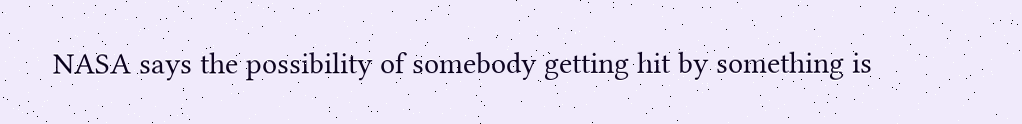NASA says the possibility of somebody getting hit by something is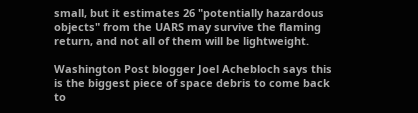small, but it estimates 26 "potentially hazardous objects" from the UARS may survive the flaming return, and not all of them will be lightweight.

Washington Post blogger Joel Achebloch says this is the biggest piece of space debris to come back to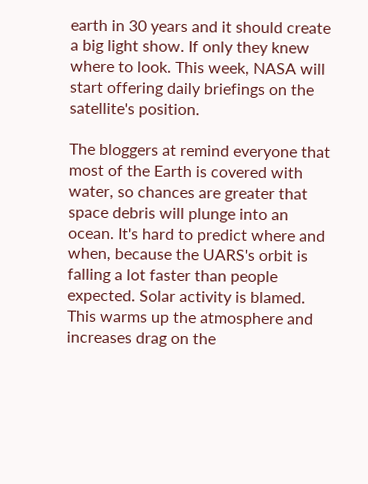earth in 30 years and it should create a big light show. If only they knew where to look. This week, NASA will start offering daily briefings on the satellite's position.

The bloggers at remind everyone that most of the Earth is covered with water, so chances are greater that space debris will plunge into an ocean. It's hard to predict where and when, because the UARS's orbit is falling a lot faster than people expected. Solar activity is blamed. This warms up the atmosphere and increases drag on the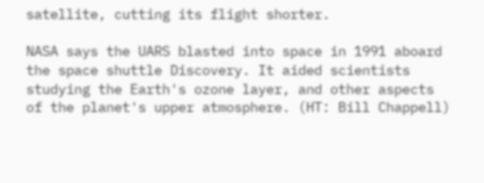satellite, cutting its flight shorter.

NASA says the UARS blasted into space in 1991 aboard the space shuttle Discovery. It aided scientists studying the Earth's ozone layer, and other aspects of the planet's upper atmosphere. (HT: Bill Chappell)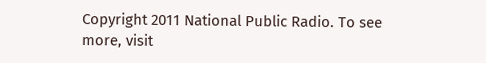Copyright 2011 National Public Radio. To see more, visit